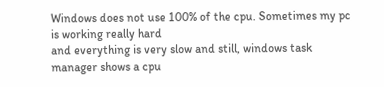Windows does not use 100% of the cpu. Sometimes my pc is working really hard
and everything is very slow and still, windows task manager shows a cpu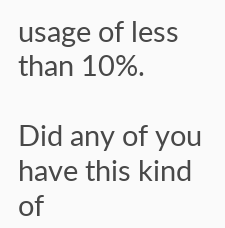usage of less than 10%.

Did any of you have this kind of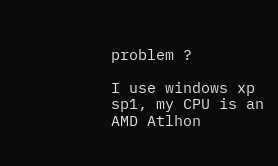problem ?

I use windows xp sp1, my CPU is an AMD Atlhon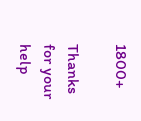1800+

Thanks for your help